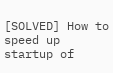[SOLVED] How to speed up startup of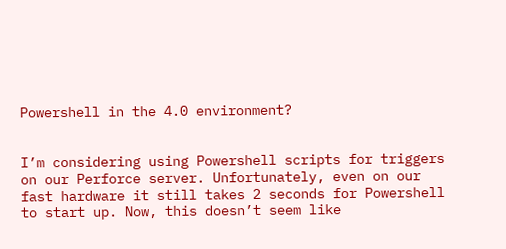Powershell in the 4.0 environment?


I’m considering using Powershell scripts for triggers on our Perforce server. Unfortunately, even on our fast hardware it still takes 2 seconds for Powershell to start up. Now, this doesn’t seem like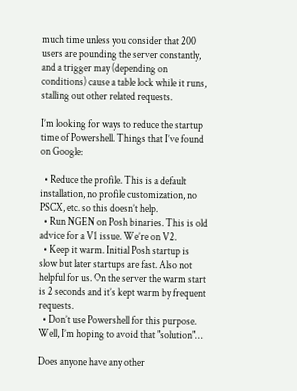much time unless you consider that 200 users are pounding the server constantly, and a trigger may (depending on conditions) cause a table lock while it runs, stalling out other related requests.

I’m looking for ways to reduce the startup time of Powershell. Things that I’ve found on Google:

  • Reduce the profile. This is a default installation, no profile customization, no PSCX, etc. so this doesn’t help.
  • Run NGEN on Posh binaries. This is old advice for a V1 issue. We’re on V2.
  • Keep it warm. Initial Posh startup is slow but later startups are fast. Also not helpful for us. On the server the warm start is 2 seconds and it’s kept warm by frequent requests.
  • Don’t use Powershell for this purpose. Well, I’m hoping to avoid that "solution"…

Does anyone have any other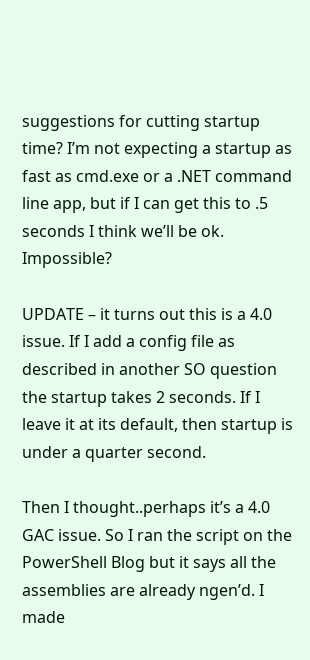suggestions for cutting startup time? I’m not expecting a startup as fast as cmd.exe or a .NET command line app, but if I can get this to .5 seconds I think we’ll be ok. Impossible?

UPDATE – it turns out this is a 4.0 issue. If I add a config file as described in another SO question the startup takes 2 seconds. If I leave it at its default, then startup is under a quarter second.

Then I thought..perhaps it’s a 4.0 GAC issue. So I ran the script on the PowerShell Blog but it says all the assemblies are already ngen’d. I made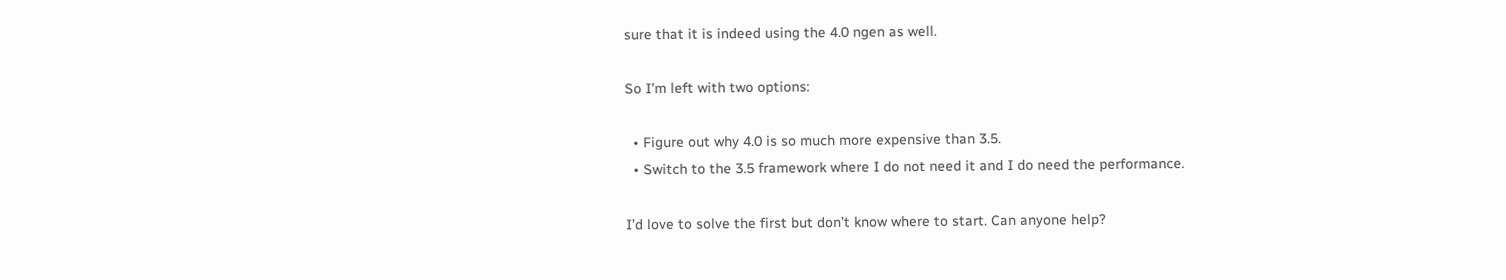sure that it is indeed using the 4.0 ngen as well.

So I’m left with two options:

  • Figure out why 4.0 is so much more expensive than 3.5.
  • Switch to the 3.5 framework where I do not need it and I do need the performance.

I’d love to solve the first but don’t know where to start. Can anyone help?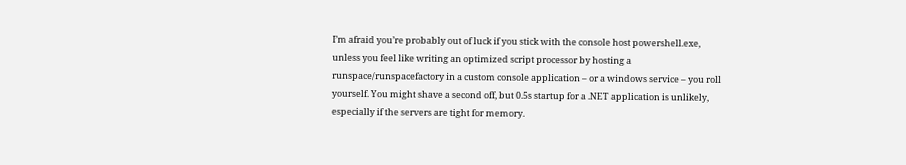I’m afraid you’re probably out of luck if you stick with the console host powershell.exe, unless you feel like writing an optimized script processor by hosting a runspace/runspacefactory in a custom console application – or a windows service – you roll yourself. You might shave a second off, but 0.5s startup for a .NET application is unlikely, especially if the servers are tight for memory.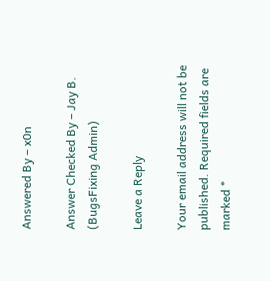Answered By – x0n

Answer Checked By – Jay B. (BugsFixing Admin)

Leave a Reply

Your email address will not be published. Required fields are marked *